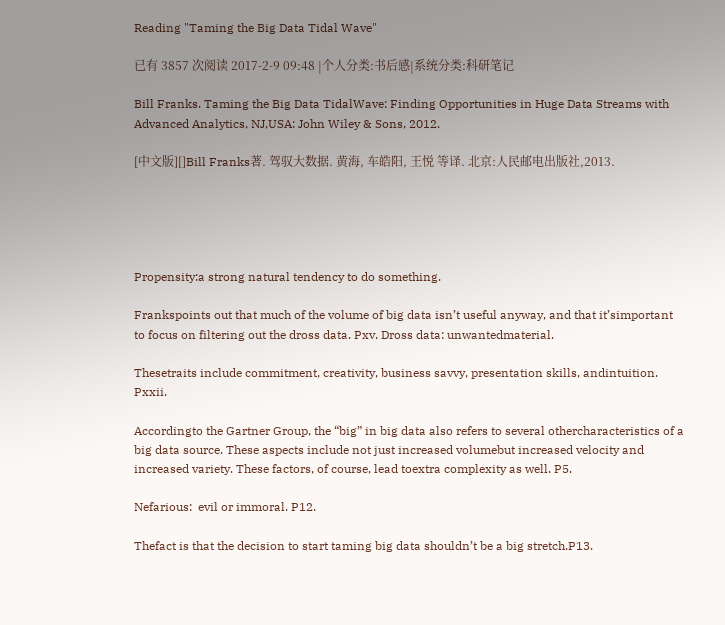Reading "Taming the Big Data Tidal Wave"

已有 3857 次阅读 2017-2-9 09:48 |个人分类:书后感|系统分类:科研笔记

Bill Franks. Taming the Big Data TidalWave: Finding Opportunities in Huge Data Streams with Advanced Analytics, NJ,USA: John Wiley & Sons, 2012.

[中文版][]Bill Franks著. 驾驭大数据. 黄海, 车皓阳, 王悦 等译. 北京:人民邮电出版社,2013.





Propensity:a strong natural tendency to do something.

Frankspoints out that much of the volume of big data isn’t useful anyway, and that it’simportant to focus on filtering out the dross data. Pxv. Dross data: unwantedmaterial.

Thesetraits include commitment, creativity, business savvy, presentation skills, andintuition. Pxxii.

Accordingto the Gartner Group, the “big” in big data also refers to several othercharacteristics of a big data source. These aspects include not just increased volumebut increased velocity and increased variety. These factors, of course, lead toextra complexity as well. P5.

Nefarious:  evil or immoral. P12.

Thefact is that the decision to start taming big data shouldn’t be a big stretch.P13.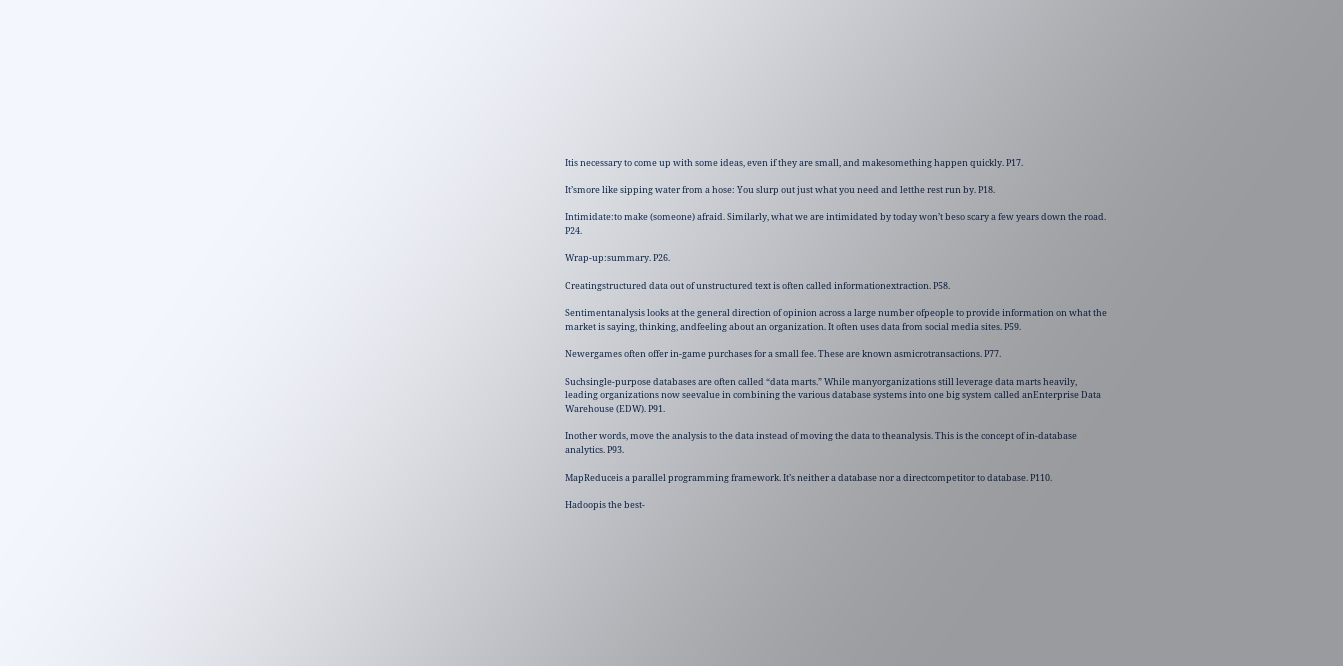Itis necessary to come up with some ideas, even if they are small, and makesomething happen quickly. P17.

It’smore like sipping water from a hose: You slurp out just what you need and letthe rest run by. P18.

Intimidate:to make (someone) afraid. Similarly, what we are intimidated by today won’t beso scary a few years down the road. P24.

Wrap-up:summary. P26.

Creatingstructured data out of unstructured text is often called informationextraction. P58.

Sentimentanalysis looks at the general direction of opinion across a large number ofpeople to provide information on what the market is saying, thinking, andfeeling about an organization. It often uses data from social media sites. P59.

Newergames often offer in-game purchases for a small fee. These are known asmicrotransactions. P77.

Suchsingle-purpose databases are often called “data marts.” While manyorganizations still leverage data marts heavily, leading organizations now seevalue in combining the various database systems into one big system called anEnterprise Data Warehouse (EDW). P91.

Inother words, move the analysis to the data instead of moving the data to theanalysis. This is the concept of in-database analytics. P93.

MapReduceis a parallel programming framework. It’s neither a database nor a directcompetitor to database. P110.

Hadoopis the best-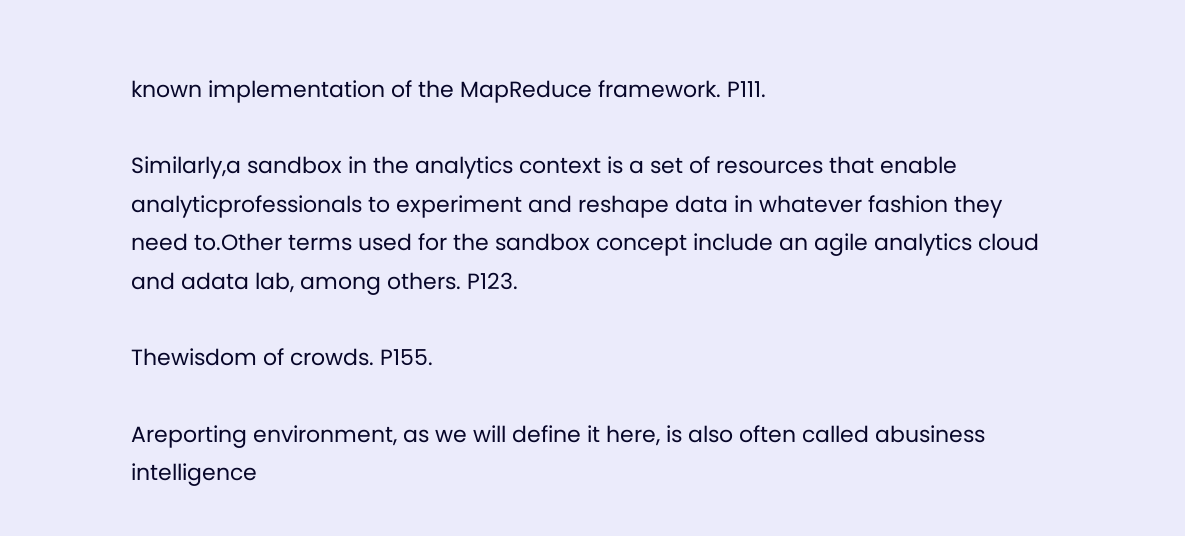known implementation of the MapReduce framework. P111.

Similarly,a sandbox in the analytics context is a set of resources that enable analyticprofessionals to experiment and reshape data in whatever fashion they need to.Other terms used for the sandbox concept include an agile analytics cloud and adata lab, among others. P123.

Thewisdom of crowds. P155.

Areporting environment, as we will define it here, is also often called abusiness intelligence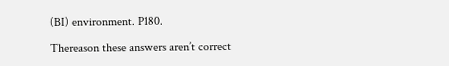(BI) environment. P180.

Thereason these answers aren’t correct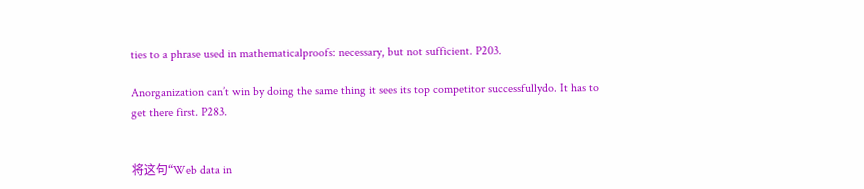ties to a phrase used in mathematicalproofs: necessary, but not sufficient. P203.

Anorganization can’t win by doing the same thing it sees its top competitor successfullydo. It has to get there first. P283.


将这句“Web data in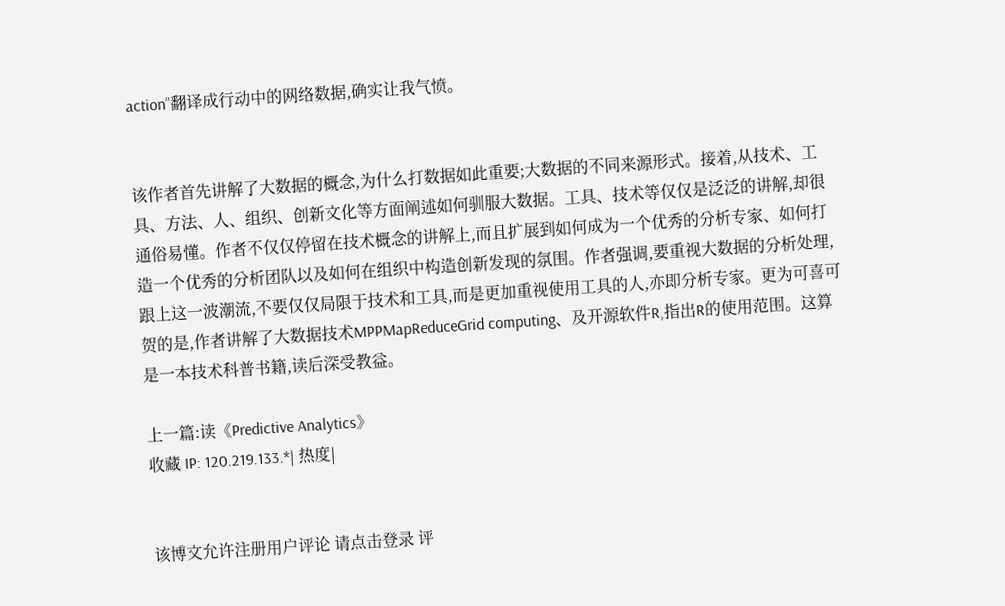action”翻译成行动中的网络数据,确实让我气愤。


该作者首先讲解了大数据的概念,为什么打数据如此重要;大数据的不同来源形式。接着,从技术、工具、方法、人、组织、创新文化等方面阐述如何驯服大数据。工具、技术等仅仅是泛泛的讲解,却很通俗易懂。作者不仅仅停留在技术概念的讲解上,而且扩展到如何成为一个优秀的分析专家、如何打造一个优秀的分析团队以及如何在组织中构造创新发现的氛围。作者强调,要重视大数据的分析处理,跟上这一波潮流,不要仅仅局限于技术和工具,而是更加重视使用工具的人,亦即分析专家。更为可喜可贺的是,作者讲解了大数据技术MPPMapReduceGrid computing、及开源软件R,指出R的使用范围。这算是一本技术科普书籍,读后深受教益。

上一篇:读《Predictive Analytics》
收藏 IP: 120.219.133.*| 热度|


该博文允许注册用户评论 请点击登录 评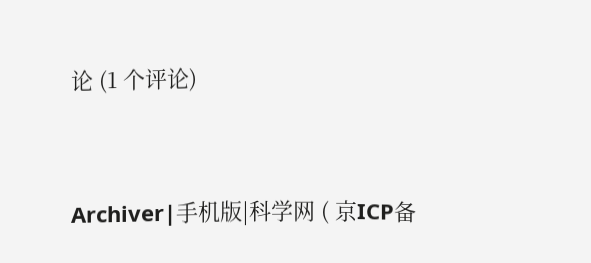论 (1 个评论)


Archiver|手机版|科学网 ( 京ICP备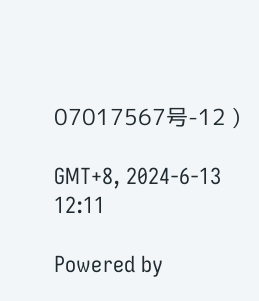07017567号-12 )

GMT+8, 2024-6-13 12:11

Powered by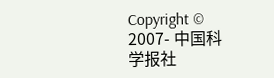Copyright © 2007- 中国科学报社